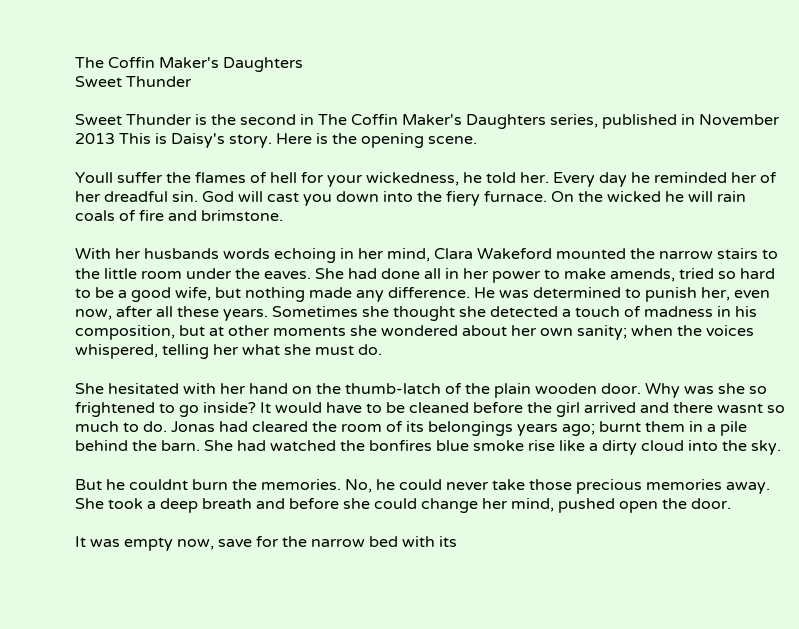The Coffin Maker's Daughters
Sweet Thunder

Sweet Thunder is the second in The Coffin Maker's Daughters series, published in November 2013 This is Daisy's story. Here is the opening scene.

Youll suffer the flames of hell for your wickedness, he told her. Every day he reminded her of her dreadful sin. God will cast you down into the fiery furnace. On the wicked he will rain coals of fire and brimstone.

With her husbands words echoing in her mind, Clara Wakeford mounted the narrow stairs to the little room under the eaves. She had done all in her power to make amends, tried so hard to be a good wife, but nothing made any difference. He was determined to punish her, even now, after all these years. Sometimes she thought she detected a touch of madness in his composition, but at other moments she wondered about her own sanity; when the voices whispered, telling her what she must do.

She hesitated with her hand on the thumb-latch of the plain wooden door. Why was she so frightened to go inside? It would have to be cleaned before the girl arrived and there wasnt so much to do. Jonas had cleared the room of its belongings years ago; burnt them in a pile behind the barn. She had watched the bonfires blue smoke rise like a dirty cloud into the sky.

But he couldnt burn the memories. No, he could never take those precious memories away. She took a deep breath and before she could change her mind, pushed open the door.

It was empty now, save for the narrow bed with its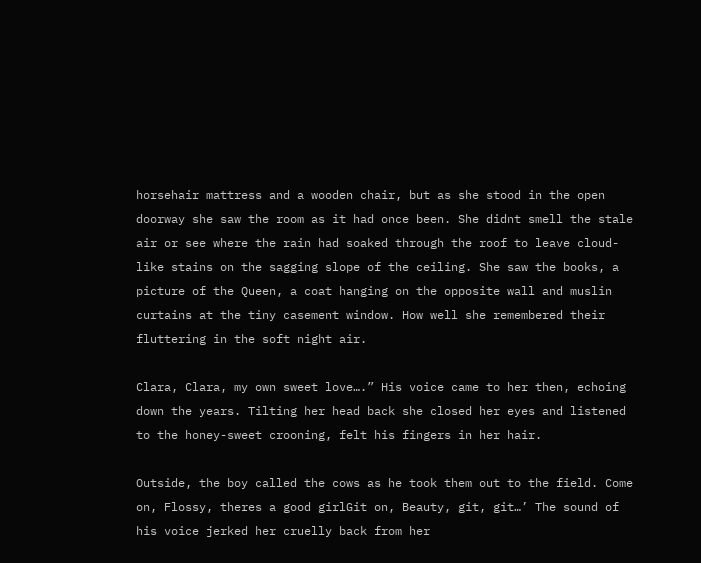horsehair mattress and a wooden chair, but as she stood in the open doorway she saw the room as it had once been. She didnt smell the stale air or see where the rain had soaked through the roof to leave cloud-like stains on the sagging slope of the ceiling. She saw the books, a picture of the Queen, a coat hanging on the opposite wall and muslin curtains at the tiny casement window. How well she remembered their fluttering in the soft night air.

Clara, Clara, my own sweet love….” His voice came to her then, echoing down the years. Tilting her head back she closed her eyes and listened to the honey-sweet crooning, felt his fingers in her hair.

Outside, the boy called the cows as he took them out to the field. Come on, Flossy, theres a good girlGit on, Beauty, git, git…’ The sound of his voice jerked her cruelly back from her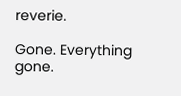reverie.

Gone. Everything gone.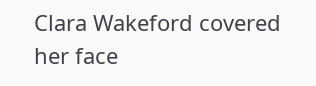Clara Wakeford covered her face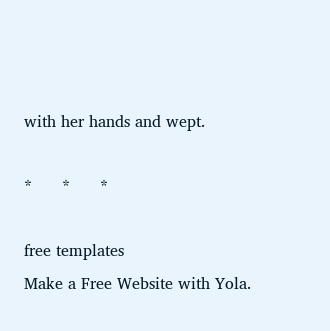with her hands and wept.

*      *      *

free templates
Make a Free Website with Yola.